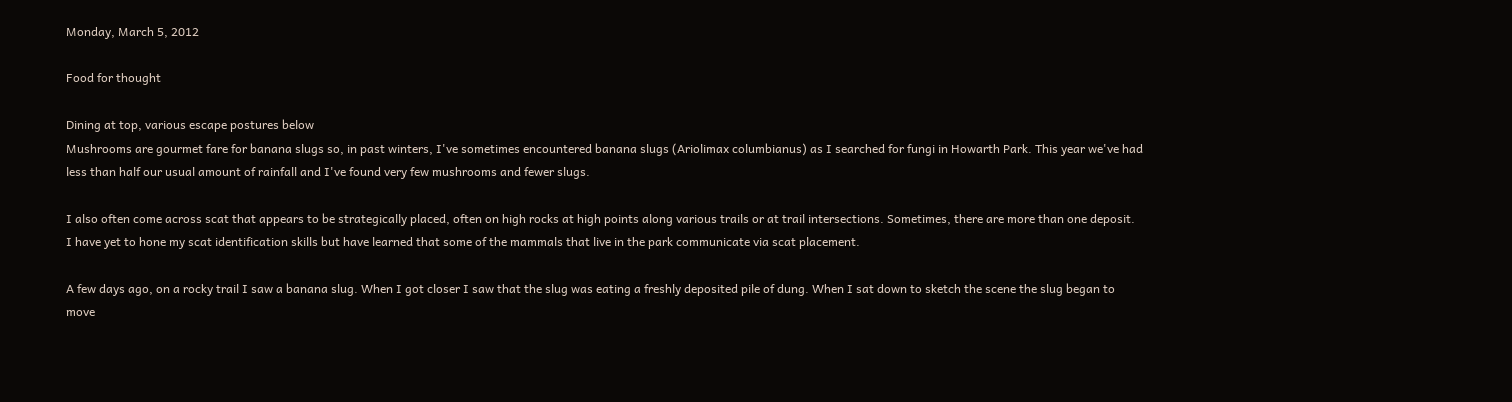Monday, March 5, 2012

Food for thought

Dining at top, various escape postures below
Mushrooms are gourmet fare for banana slugs so, in past winters, I've sometimes encountered banana slugs (Ariolimax columbianus) as I searched for fungi in Howarth Park. This year we've had less than half our usual amount of rainfall and I've found very few mushrooms and fewer slugs.

I also often come across scat that appears to be strategically placed, often on high rocks at high points along various trails or at trail intersections. Sometimes, there are more than one deposit. I have yet to hone my scat identification skills but have learned that some of the mammals that live in the park communicate via scat placement.

A few days ago, on a rocky trail I saw a banana slug. When I got closer I saw that the slug was eating a freshly deposited pile of dung. When I sat down to sketch the scene the slug began to move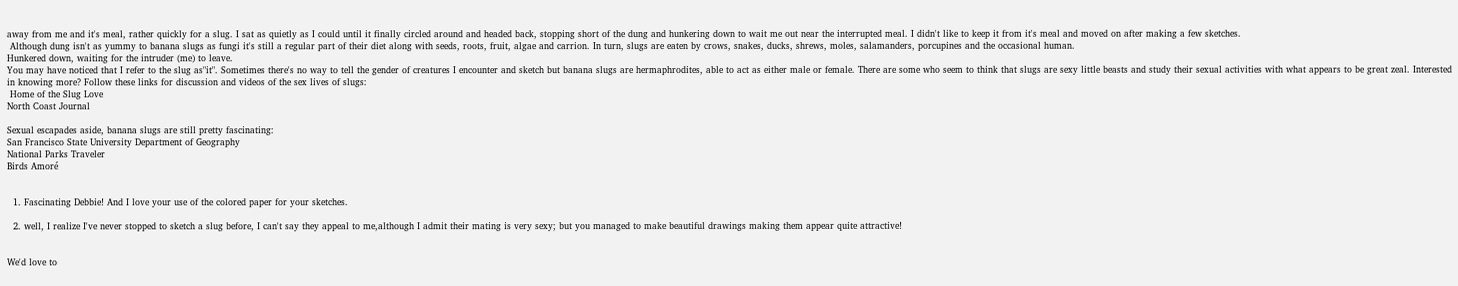away from me and it's meal, rather quickly for a slug. I sat as quietly as I could until it finally circled around and headed back, stopping short of the dung and hunkering down to wait me out near the interrupted meal. I didn't like to keep it from it's meal and moved on after making a few sketches.
 Although dung isn't as yummy to banana slugs as fungi it's still a regular part of their diet along with seeds, roots, fruit, algae and carrion. In turn, slugs are eaten by crows, snakes, ducks, shrews, moles, salamanders, porcupines and the occasional human.
Hunkered down, waiting for the intruder (me) to leave.
You may have noticed that I refer to the slug as"it". Sometimes there's no way to tell the gender of creatures I encounter and sketch but banana slugs are hermaphrodites, able to act as either male or female. There are some who seem to think that slugs are sexy little beasts and study their sexual activities with what appears to be great zeal. Interested in knowing more? Follow these links for discussion and videos of the sex lives of slugs:
 Home of the Slug Love
North Coast Journal

Sexual escapades aside, banana slugs are still pretty fascinating:
San Francisco State University Department of Geography
National Parks Traveler
Birds Amoré


  1. Fascinating Debbie! And I love your use of the colored paper for your sketches.

  2. well, I realize I've never stopped to sketch a slug before, I can't say they appeal to me,although I admit their mating is very sexy; but you managed to make beautiful drawings making them appear quite attractive!


We'd love to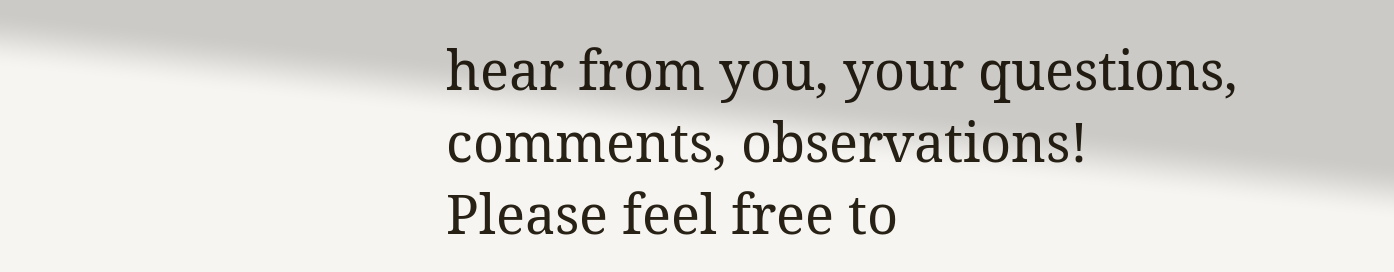hear from you, your questions, comments, observations! Please feel free to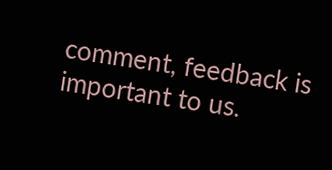comment, feedback is important to us.